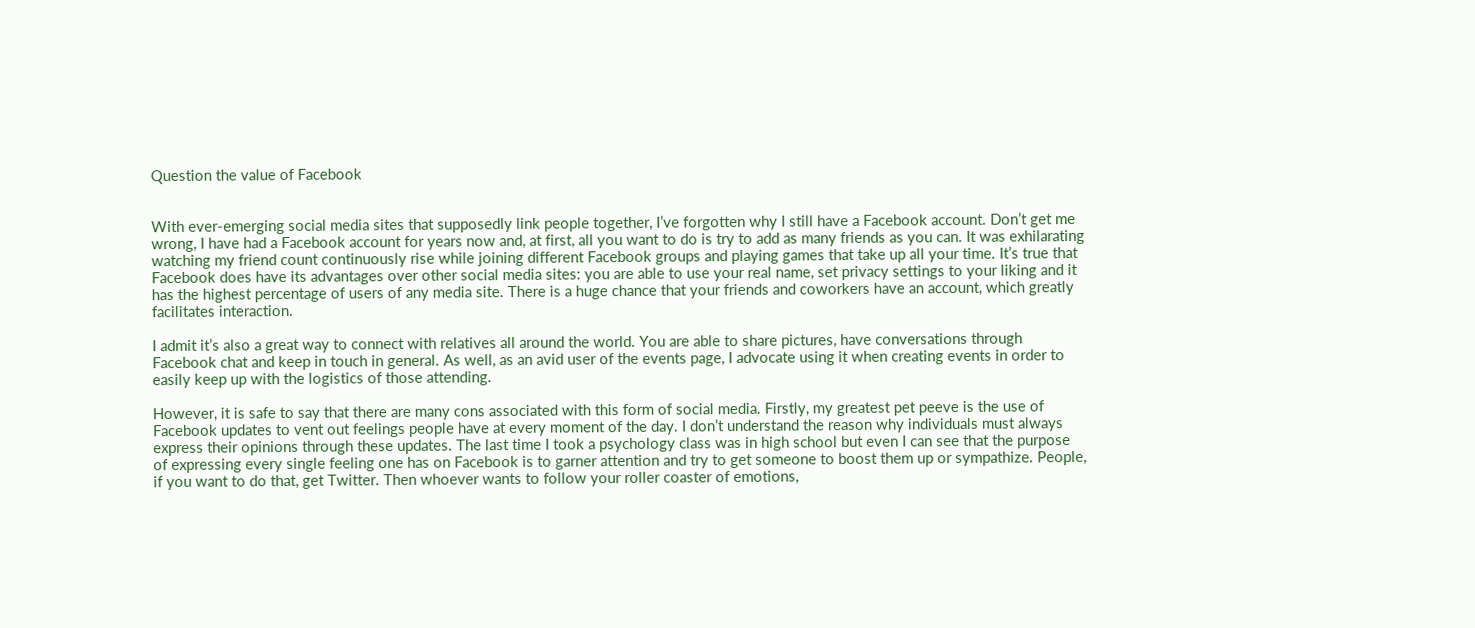Question the value of Facebook


With ever-emerging social media sites that supposedly link people together, I’ve forgotten why I still have a Facebook account. Don’t get me wrong, I have had a Facebook account for years now and, at first, all you want to do is try to add as many friends as you can. It was exhilarating watching my friend count continuously rise while joining different Facebook groups and playing games that take up all your time. It’s true that Facebook does have its advantages over other social media sites: you are able to use your real name, set privacy settings to your liking and it has the highest percentage of users of any media site. There is a huge chance that your friends and coworkers have an account, which greatly facilitates interaction.

I admit it’s also a great way to connect with relatives all around the world. You are able to share pictures, have conversations through Facebook chat and keep in touch in general. As well, as an avid user of the events page, I advocate using it when creating events in order to easily keep up with the logistics of those attending.

However, it is safe to say that there are many cons associated with this form of social media. Firstly, my greatest pet peeve is the use of Facebook updates to vent out feelings people have at every moment of the day. I don’t understand the reason why individuals must always express their opinions through these updates. The last time I took a psychology class was in high school but even I can see that the purpose of expressing every single feeling one has on Facebook is to garner attention and try to get someone to boost them up or sympathize. People, if you want to do that, get Twitter. Then whoever wants to follow your roller coaster of emotions,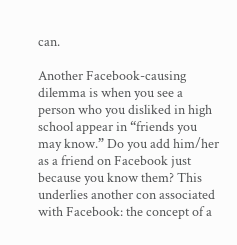can.

Another Facebook-causing dilemma is when you see a person who you disliked in high school appear in “friends you may know.” Do you add him/her as a friend on Facebook just because you know them? This underlies another con associated with Facebook: the concept of a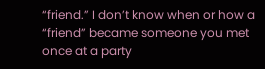“friend.” I don’t know when or how a “friend” became someone you met once at a party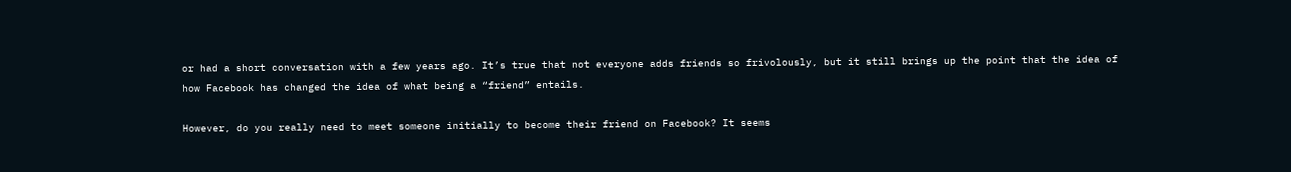or had a short conversation with a few years ago. It’s true that not everyone adds friends so frivolously, but it still brings up the point that the idea of how Facebook has changed the idea of what being a “friend” entails.

However, do you really need to meet someone initially to become their friend on Facebook? It seems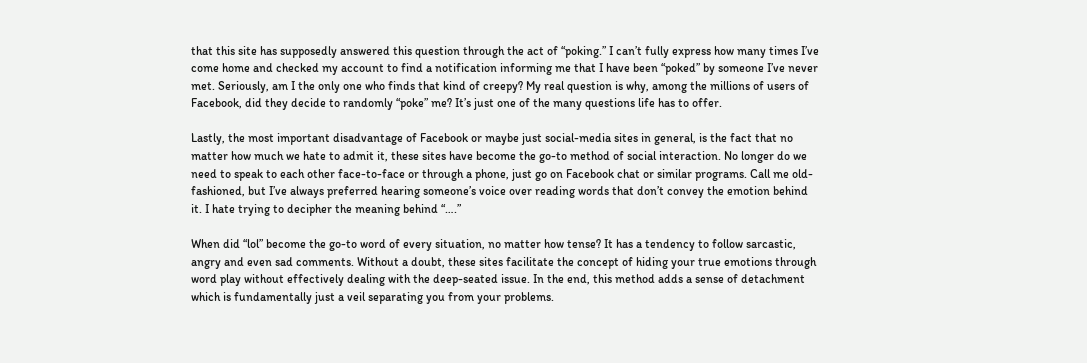that this site has supposedly answered this question through the act of “poking.” I can’t fully express how many times I’ve come home and checked my account to find a notification informing me that I have been “poked” by someone I’ve never met. Seriously, am I the only one who finds that kind of creepy? My real question is why, among the millions of users of Facebook, did they decide to randomly “poke” me? It’s just one of the many questions life has to offer.

Lastly, the most important disadvantage of Facebook or maybe just social-media sites in general, is the fact that no matter how much we hate to admit it, these sites have become the go-to method of social interaction. No longer do we need to speak to each other face-to-face or through a phone, just go on Facebook chat or similar programs. Call me old-fashioned, but I’ve always preferred hearing someone’s voice over reading words that don’t convey the emotion behind it. I hate trying to decipher the meaning behind “….”

When did “lol” become the go-to word of every situation, no matter how tense? It has a tendency to follow sarcastic, angry and even sad comments. Without a doubt, these sites facilitate the concept of hiding your true emotions through word play without effectively dealing with the deep-seated issue. In the end, this method adds a sense of detachment which is fundamentally just a veil separating you from your problems.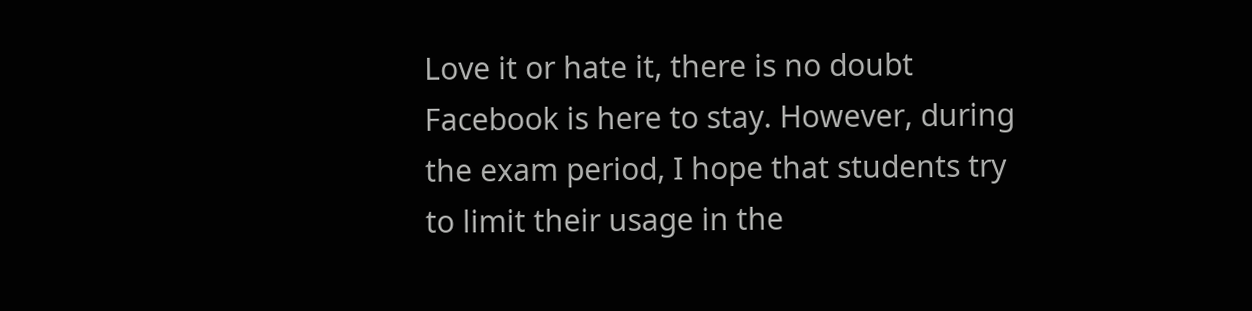Love it or hate it, there is no doubt Facebook is here to stay. However, during the exam period, I hope that students try to limit their usage in the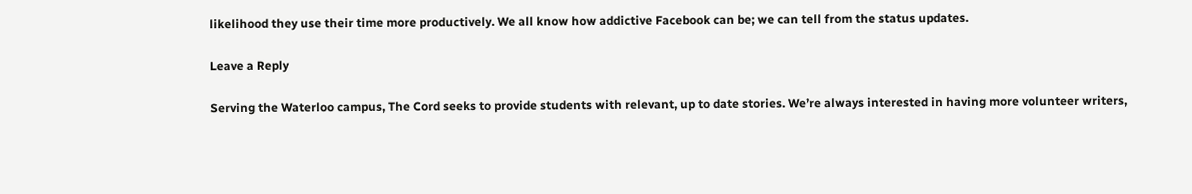likelihood they use their time more productively. We all know how addictive Facebook can be; we can tell from the status updates.

Leave a Reply

Serving the Waterloo campus, The Cord seeks to provide students with relevant, up to date stories. We’re always interested in having more volunteer writers,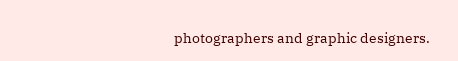photographers and graphic designers.